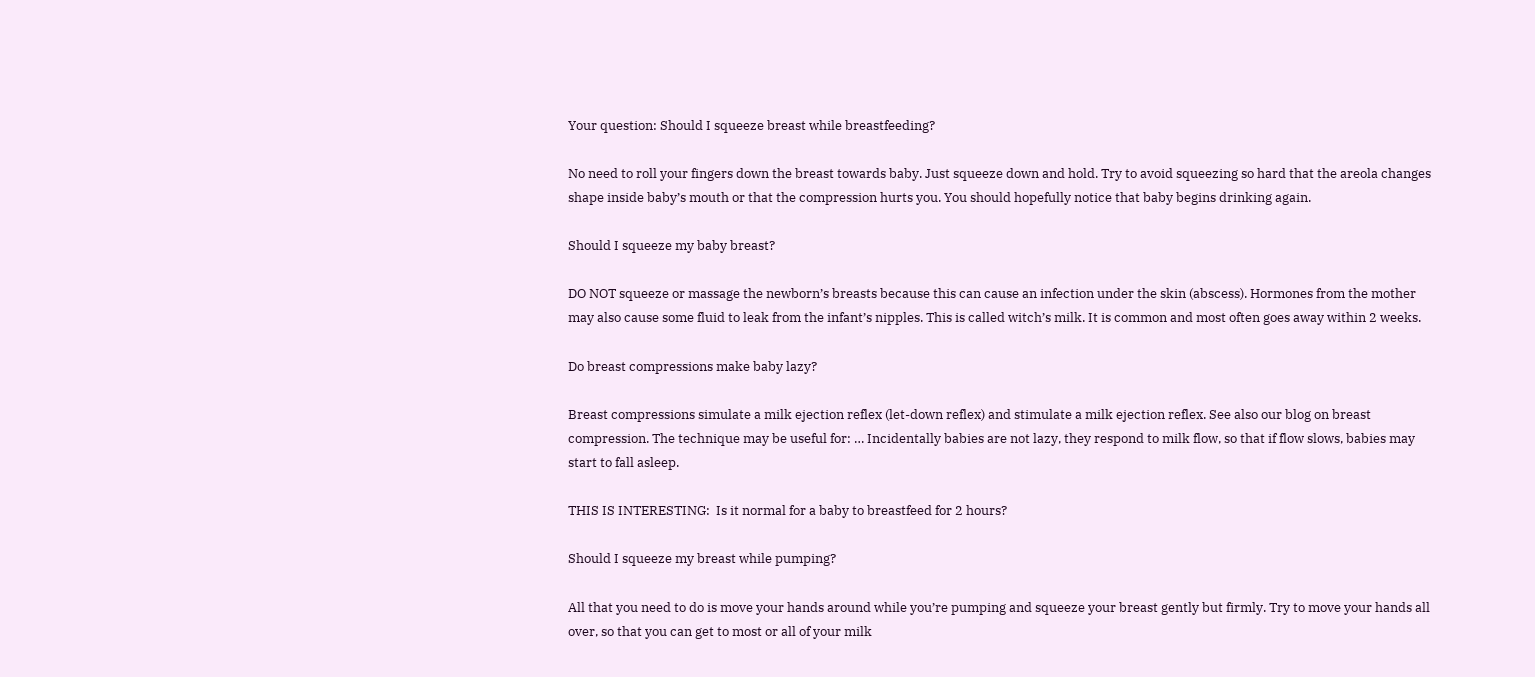Your question: Should I squeeze breast while breastfeeding?

No need to roll your fingers down the breast towards baby. Just squeeze down and hold. Try to avoid squeezing so hard that the areola changes shape inside baby’s mouth or that the compression hurts you. You should hopefully notice that baby begins drinking again.

Should I squeeze my baby breast?

DO NOT squeeze or massage the newborn’s breasts because this can cause an infection under the skin (abscess). Hormones from the mother may also cause some fluid to leak from the infant’s nipples. This is called witch’s milk. It is common and most often goes away within 2 weeks.

Do breast compressions make baby lazy?

Breast compressions simulate a milk ejection reflex (let-down reflex) and stimulate a milk ejection reflex. See also our blog on breast compression. The technique may be useful for: … Incidentally babies are not lazy, they respond to milk flow, so that if flow slows, babies may start to fall asleep.

THIS IS INTERESTING:  Is it normal for a baby to breastfeed for 2 hours?

Should I squeeze my breast while pumping?

All that you need to do is move your hands around while you’re pumping and squeeze your breast gently but firmly. Try to move your hands all over, so that you can get to most or all of your milk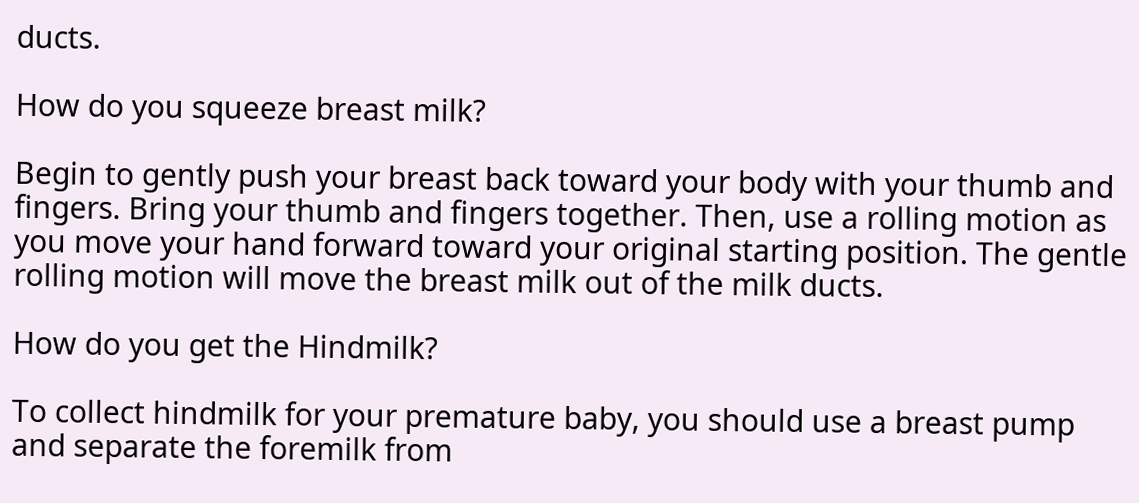ducts.

How do you squeeze breast milk?

Begin to gently push your breast back toward your body with your thumb and fingers. Bring your thumb and fingers together. Then, use a rolling motion as you move your hand forward toward your original starting position. The gentle rolling motion will move the breast milk out of the milk ducts.

How do you get the Hindmilk?

To collect hindmilk for your premature baby, you should use a breast pump and separate the foremilk from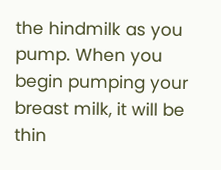the hindmilk as you pump. When you begin pumping your breast milk, it will be thin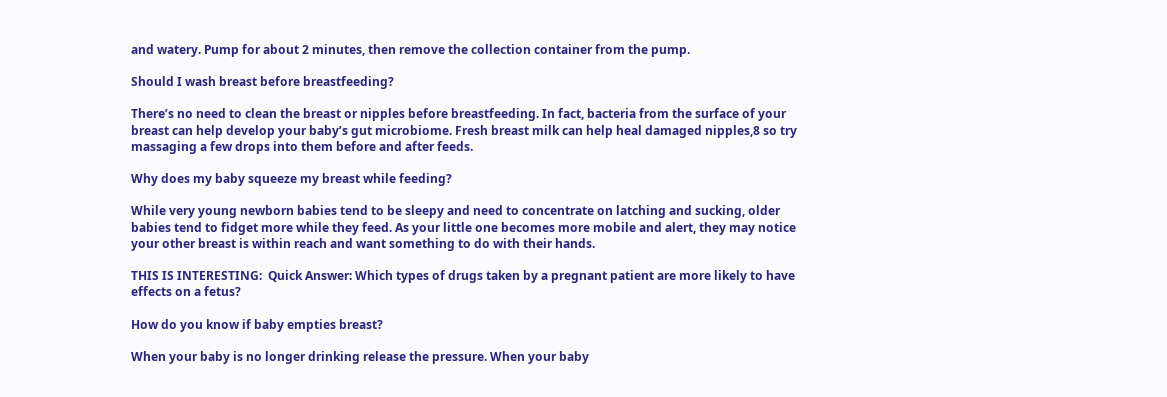and watery. Pump for about 2 minutes, then remove the collection container from the pump.

Should I wash breast before breastfeeding?

There’s no need to clean the breast or nipples before breastfeeding. In fact, bacteria from the surface of your breast can help develop your baby’s gut microbiome. Fresh breast milk can help heal damaged nipples,8 so try massaging a few drops into them before and after feeds.

Why does my baby squeeze my breast while feeding?

While very young newborn babies tend to be sleepy and need to concentrate on latching and sucking, older babies tend to fidget more while they feed. As your little one becomes more mobile and alert, they may notice your other breast is within reach and want something to do with their hands.

THIS IS INTERESTING:  Quick Answer: Which types of drugs taken by a pregnant patient are more likely to have effects on a fetus?

How do you know if baby empties breast?

When your baby is no longer drinking release the pressure. When your baby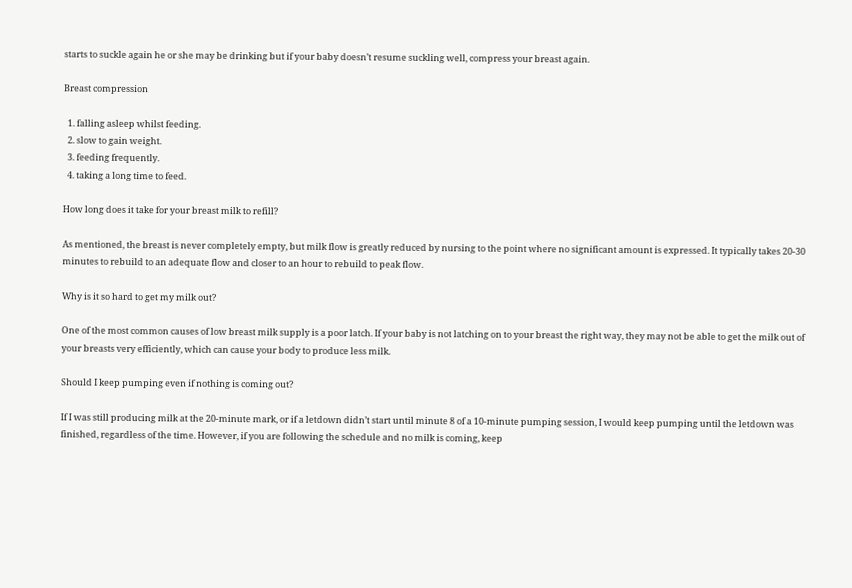starts to suckle again he or she may be drinking but if your baby doesn’t resume suckling well, compress your breast again.

Breast compression

  1. falling asleep whilst feeding.
  2. slow to gain weight.
  3. feeding frequently.
  4. taking a long time to feed.

How long does it take for your breast milk to refill?

As mentioned, the breast is never completely empty, but milk flow is greatly reduced by nursing to the point where no significant amount is expressed. It typically takes 20-30 minutes to rebuild to an adequate flow and closer to an hour to rebuild to peak flow.

Why is it so hard to get my milk out?

One of the most common causes of low breast milk supply is a poor latch. If your baby is not latching on to your breast the right way, they may not be able to get the milk out of your breasts very efficiently, which can cause your body to produce less milk.

Should I keep pumping even if nothing is coming out?

If I was still producing milk at the 20-minute mark, or if a letdown didn’t start until minute 8 of a 10-minute pumping session, I would keep pumping until the letdown was finished, regardless of the time. However, if you are following the schedule and no milk is coming, keep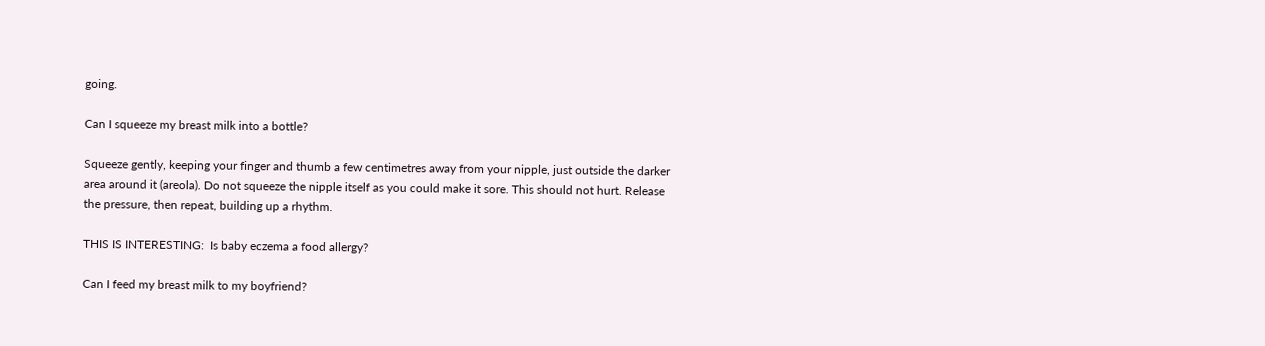going.

Can I squeeze my breast milk into a bottle?

Squeeze gently, keeping your finger and thumb a few centimetres away from your nipple, just outside the darker area around it (areola). Do not squeeze the nipple itself as you could make it sore. This should not hurt. Release the pressure, then repeat, building up a rhythm.

THIS IS INTERESTING:  Is baby eczema a food allergy?

Can I feed my breast milk to my boyfriend?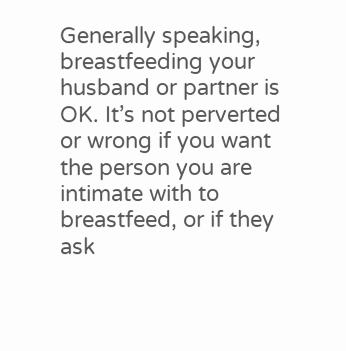Generally speaking, breastfeeding your husband or partner is OK. It’s not perverted or wrong if you want the person you are intimate with to breastfeed, or if they ask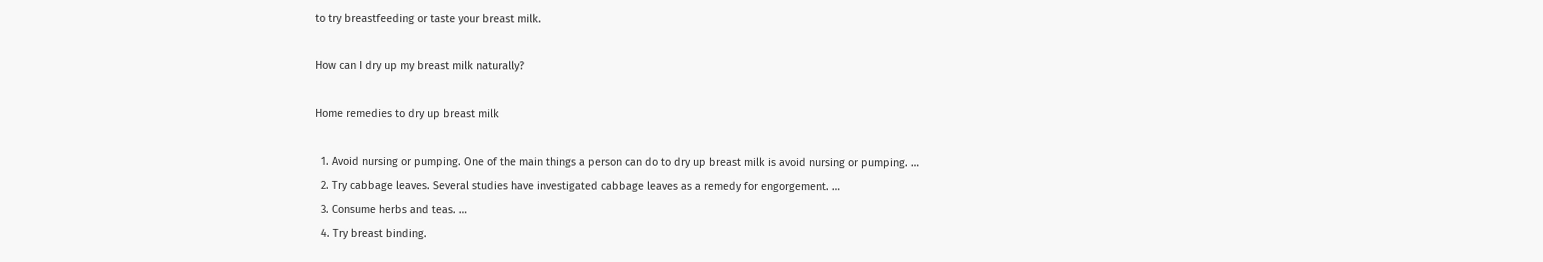to try breastfeeding or taste your breast milk.

How can I dry up my breast milk naturally?

Home remedies to dry up breast milk

  1. Avoid nursing or pumping. One of the main things a person can do to dry up breast milk is avoid nursing or pumping. …
  2. Try cabbage leaves. Several studies have investigated cabbage leaves as a remedy for engorgement. …
  3. Consume herbs and teas. …
  4. Try breast binding.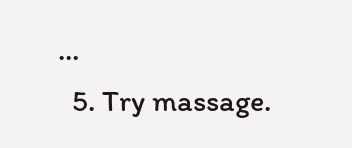…
  5. Try massage.